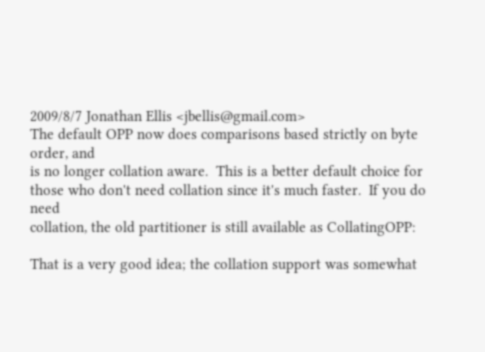2009/8/7 Jonathan Ellis <jbellis@gmail.com>
The default OPP now does comparisons based strictly on byte order, and
is no longer collation aware.  This is a better default choice for
those who don't need collation since it's much faster.  If you do need
collation, the old partitioner is still available as CollatingOPP:

That is a very good idea; the collation support was somewhat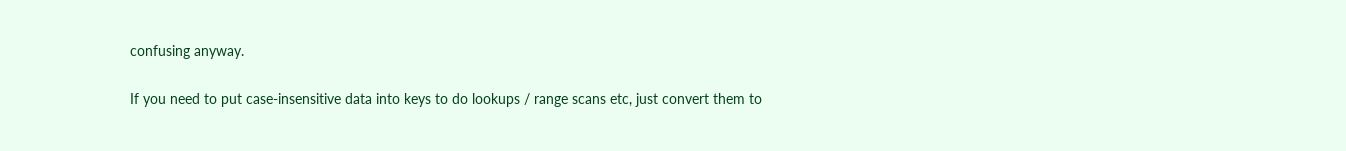confusing anyway.

If you need to put case-insensitive data into keys to do lookups / range scans etc, just convert them to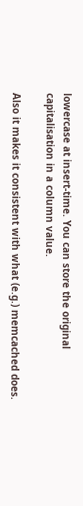lowercase at insert-time. You can store the original capitalisation in a column value.

Also it makes it consistent with what (e.g.) memcached does.